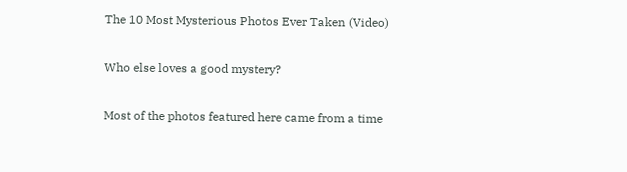The 10 Most Mysterious Photos Ever Taken (Video)

Who else loves a good mystery?

Most of the photos featured here came from a time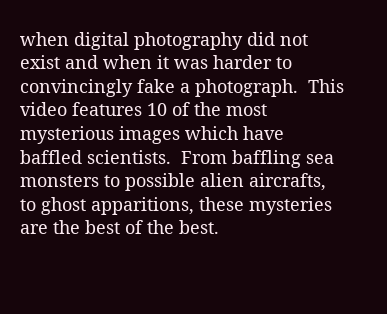when digital photography did not exist and when it was harder to convincingly fake a photograph.  This video features 10 of the most mysterious images which have baffled scientists.  From baffling sea monsters to possible alien aircrafts, to ghost apparitions, these mysteries are the best of the best.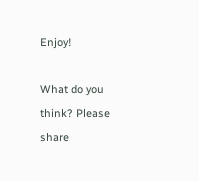Enjoy!

What do you think? Please share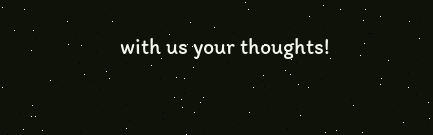with us your thoughts!